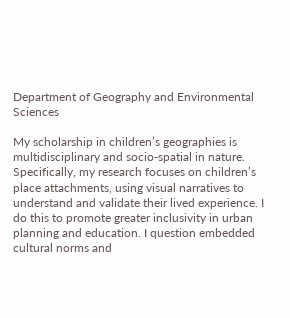Department of Geography and Environmental Sciences

My scholarship in children’s geographies is multidisciplinary and socio-spatial in nature. Specifically, my research focuses on children’s place attachments, using visual narratives to understand and validate their lived experience. I do this to promote greater inclusivity in urban planning and education. I question embedded cultural norms and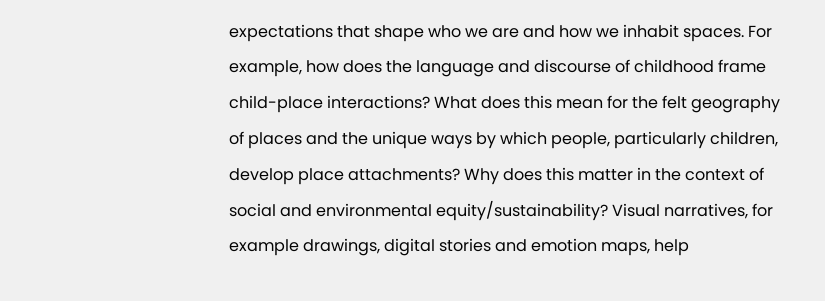expectations that shape who we are and how we inhabit spaces. For example, how does the language and discourse of childhood frame child-place interactions? What does this mean for the felt geography of places and the unique ways by which people, particularly children, develop place attachments? Why does this matter in the context of social and environmental equity/sustainability? Visual narratives, for example drawings, digital stories and emotion maps, help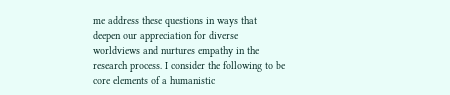me address these questions in ways that deepen our appreciation for diverse worldviews and nurtures empathy in the research process. I consider the following to be core elements of a humanistic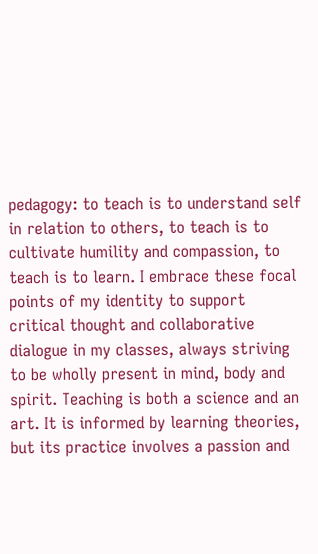pedagogy: to teach is to understand self in relation to others, to teach is to cultivate humility and compassion, to teach is to learn. I embrace these focal points of my identity to support critical thought and collaborative dialogue in my classes, always striving to be wholly present in mind, body and spirit. Teaching is both a science and an art. It is informed by learning theories, but its practice involves a passion and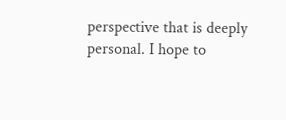perspective that is deeply personal. I hope to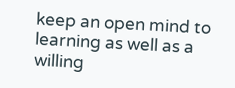keep an open mind to learning as well as a willing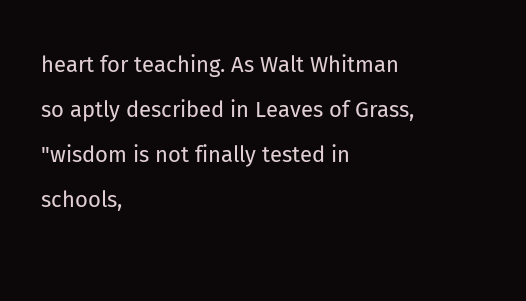heart for teaching. As Walt Whitman so aptly described in Leaves of Grass, "wisdom is not finally tested in schools,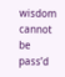wisdom cannot be pass’d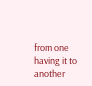from one having it to another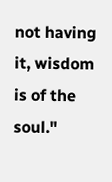not having it, wisdom is of the soul."